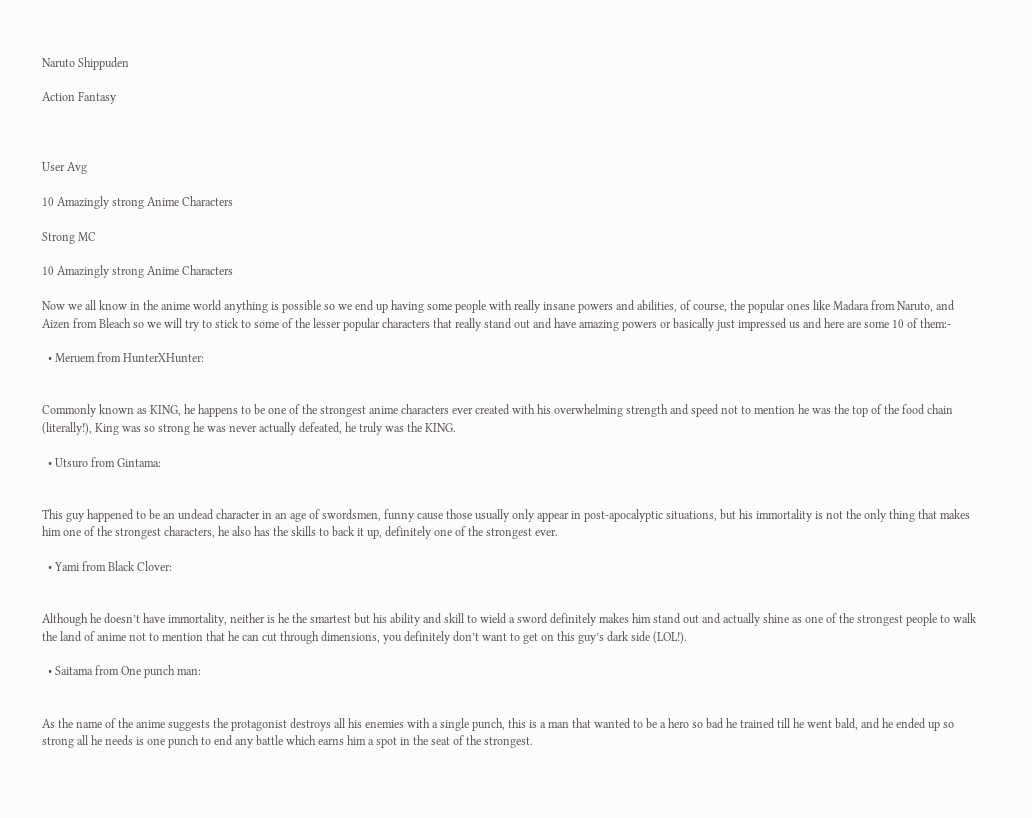Naruto Shippuden

Action Fantasy



User Avg

10 Amazingly strong Anime Characters

Strong MC

10 Amazingly strong Anime Characters

Now we all know in the anime world anything is possible so we end up having some people with really insane powers and abilities, of course, the popular ones like Madara from Naruto, and Aizen from Bleach so we will try to stick to some of the lesser popular characters that really stand out and have amazing powers or basically just impressed us and here are some 10 of them:-

  • Meruem from HunterXHunter:


Commonly known as KING, he happens to be one of the strongest anime characters ever created with his overwhelming strength and speed not to mention he was the top of the food chain (literally!), King was so strong he was never actually defeated, he truly was the KING.

  • Utsuro from Gintama:


This guy happened to be an undead character in an age of swordsmen, funny cause those usually only appear in post-apocalyptic situations, but his immortality is not the only thing that makes him one of the strongest characters, he also has the skills to back it up, definitely one of the strongest ever.

  • Yami from Black Clover:


Although he doesn’t have immortality, neither is he the smartest but his ability and skill to wield a sword definitely makes him stand out and actually shine as one of the strongest people to walk the land of anime not to mention that he can cut through dimensions, you definitely don’t want to get on this guy’s dark side (LOL!).

  • Saitama from One punch man:


As the name of the anime suggests the protagonist destroys all his enemies with a single punch, this is a man that wanted to be a hero so bad he trained till he went bald, and he ended up so strong all he needs is one punch to end any battle which earns him a spot in the seat of the strongest.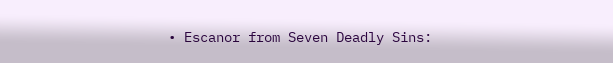• Escanor from Seven Deadly Sins: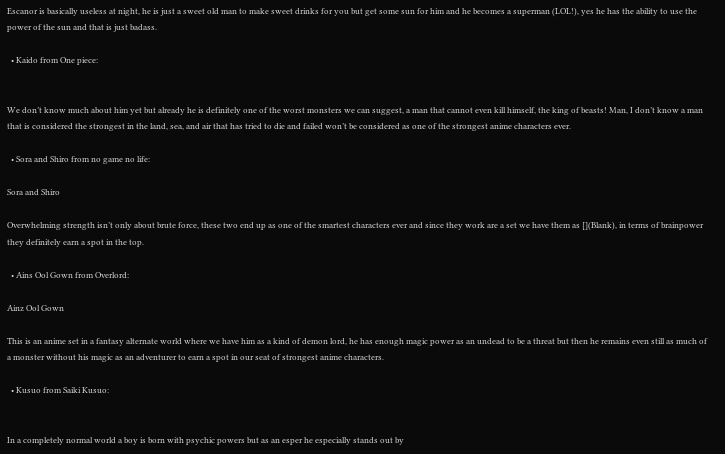Escanor is basically useless at night, he is just a sweet old man to make sweet drinks for you but get some sun for him and he becomes a superman (LOL!), yes he has the ability to use the power of the sun and that is just badass.

  • Kaido from One piece:


We don’t know much about him yet but already he is definitely one of the worst monsters we can suggest, a man that cannot even kill himself, the king of beasts! Man, I don’t know a man that is considered the strongest in the land, sea, and air that has tried to die and failed won’t be considered as one of the strongest anime characters ever.

  • Sora and Shiro from no game no life:

Sora and Shiro

Overwhelming strength isn’t only about brute force, these two end up as one of the smartest characters ever and since they work are a set we have them as [](Blank), in terms of brainpower they definitely earn a spot in the top.

  • Ains Ool Gown from Overlord:

Ainz Ool Gown

This is an anime set in a fantasy alternate world where we have him as a kind of demon lord, he has enough magic power as an undead to be a threat but then he remains even still as much of a monster without his magic as an adventurer to earn a spot in our seat of strongest anime characters.

  • Kusuo from Saiki Kusuo:


In a completely normal world a boy is born with psychic powers but as an esper he especially stands out by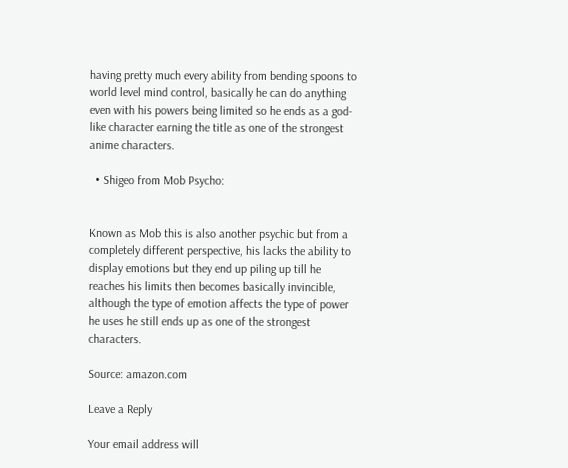having pretty much every ability from bending spoons to world level mind control, basically he can do anything even with his powers being limited so he ends as a god-like character earning the title as one of the strongest anime characters.

  • Shigeo from Mob Psycho:


Known as Mob this is also another psychic but from a completely different perspective, his lacks the ability to display emotions but they end up piling up till he reaches his limits then becomes basically invincible, although the type of emotion affects the type of power he uses he still ends up as one of the strongest characters.

Source: amazon.com

Leave a Reply

Your email address will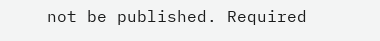not be published. Required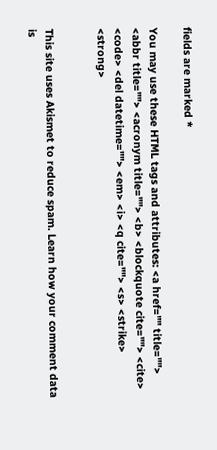fields are marked *

You may use these HTML tags and attributes: <a href="" title=""> <abbr title=""> <acronym title=""> <b> <blockquote cite=""> <cite> <code> <del datetime=""> <em> <i> <q cite=""> <s> <strike> <strong>


This site uses Akismet to reduce spam. Learn how your comment data is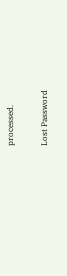processed.

Lost Password